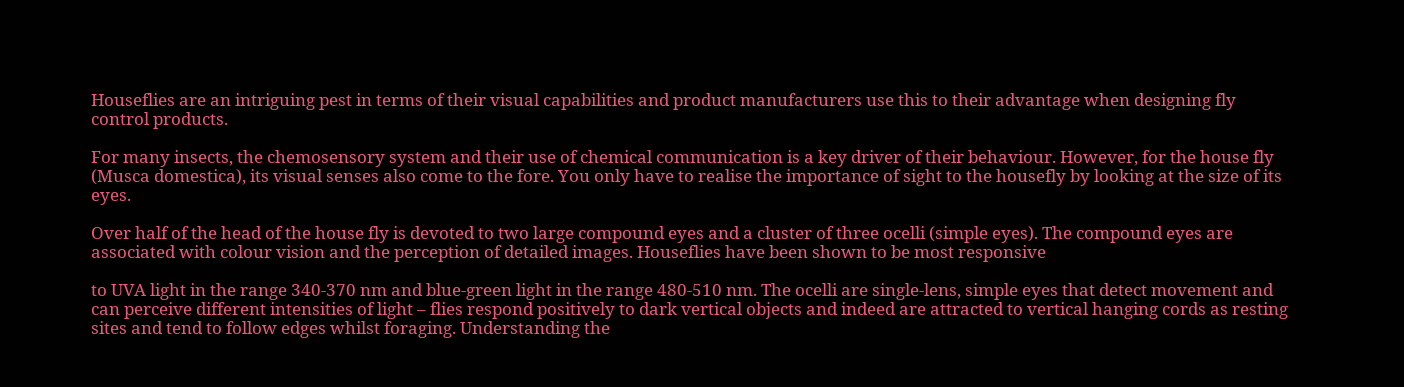Houseflies are an intriguing pest in terms of their visual capabilities and product manufacturers use this to their advantage when designing fly control products.

For many insects, the chemosensory system and their use of chemical communication is a key driver of their behaviour. However, for the house fly (Musca domestica), its visual senses also come to the fore. You only have to realise the importance of sight to the housefly by looking at the size of its eyes.

Over half of the head of the house fly is devoted to two large compound eyes and a cluster of three ocelli (simple eyes). The compound eyes are associated with colour vision and the perception of detailed images. Houseflies have been shown to be most responsive

to UVA light in the range 340-370 nm and blue-green light in the range 480-510 nm. The ocelli are single-lens, simple eyes that detect movement and can perceive different intensities of light – flies respond positively to dark vertical objects and indeed are attracted to vertical hanging cords as resting sites and tend to follow edges whilst foraging. Understanding the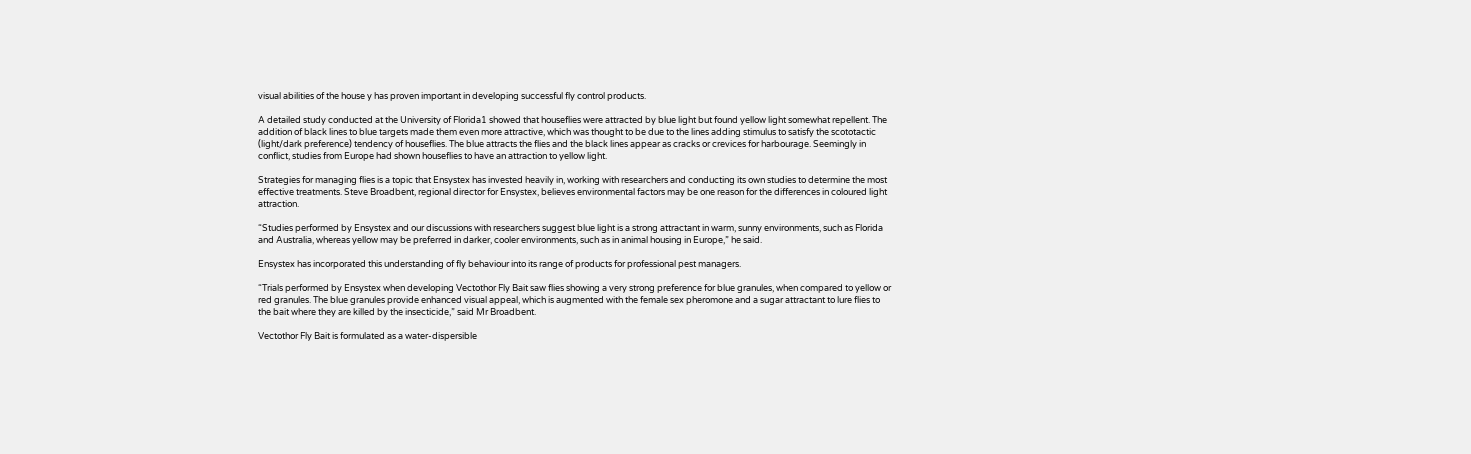visual abilities of the house y has proven important in developing successful fly control products.

A detailed study conducted at the University of Florida1 showed that houseflies were attracted by blue light but found yellow light somewhat repellent. The addition of black lines to blue targets made them even more attractive, which was thought to be due to the lines adding stimulus to satisfy the scototactic (light/dark preference) tendency of houseflies. The blue attracts the flies and the black lines appear as cracks or crevices for harbourage. Seemingly in conflict, studies from Europe had shown houseflies to have an attraction to yellow light.

Strategies for managing flies is a topic that Ensystex has invested heavily in, working with researchers and conducting its own studies to determine the most effective treatments. Steve Broadbent, regional director for Ensystex, believes environmental factors may be one reason for the differences in coloured light attraction.

“Studies performed by Ensystex and our discussions with researchers suggest blue light is a strong attractant in warm, sunny environments, such as Florida and Australia, whereas yellow may be preferred in darker, cooler environments, such as in animal housing in Europe,” he said.

Ensystex has incorporated this understanding of fly behaviour into its range of products for professional pest managers.

“Trials performed by Ensystex when developing Vectothor Fly Bait saw flies showing a very strong preference for blue granules, when compared to yellow or red granules. The blue granules provide enhanced visual appeal, which is augmented with the female sex pheromone and a sugar attractant to lure flies to the bait where they are killed by the insecticide,” said Mr Broadbent.

Vectothor Fly Bait is formulated as a water-dispersible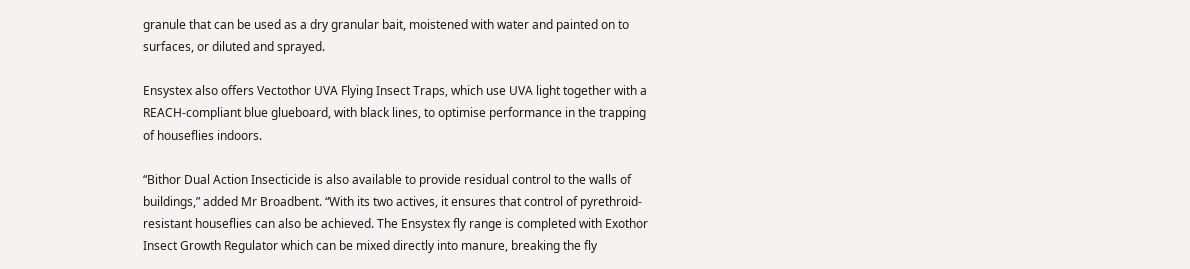granule that can be used as a dry granular bait, moistened with water and painted on to surfaces, or diluted and sprayed.

Ensystex also offers Vectothor UVA Flying Insect Traps, which use UVA light together with a REACH-compliant blue glueboard, with black lines, to optimise performance in the trapping of houseflies indoors.

“Bithor Dual Action Insecticide is also available to provide residual control to the walls of buildings,” added Mr Broadbent. “With its two actives, it ensures that control of pyrethroid-resistant houseflies can also be achieved. The Ensystex fly range is completed with Exothor Insect Growth Regulator which can be mixed directly into manure, breaking the fly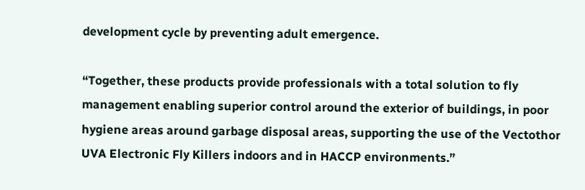development cycle by preventing adult emergence.

“Together, these products provide professionals with a total solution to fly management enabling superior control around the exterior of buildings, in poor hygiene areas around garbage disposal areas, supporting the use of the Vectothor UVA Electronic Fly Killers indoors and in HACCP environments.”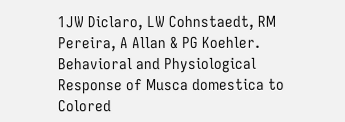1JW Diclaro, LW Cohnstaedt, RM Pereira, A Allan & PG Koehler. Behavioral and Physiological Response of Musca domestica to Colored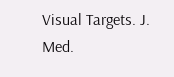Visual Targets. J. Med.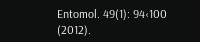Entomol. 49(1): 94‹100 (2012).